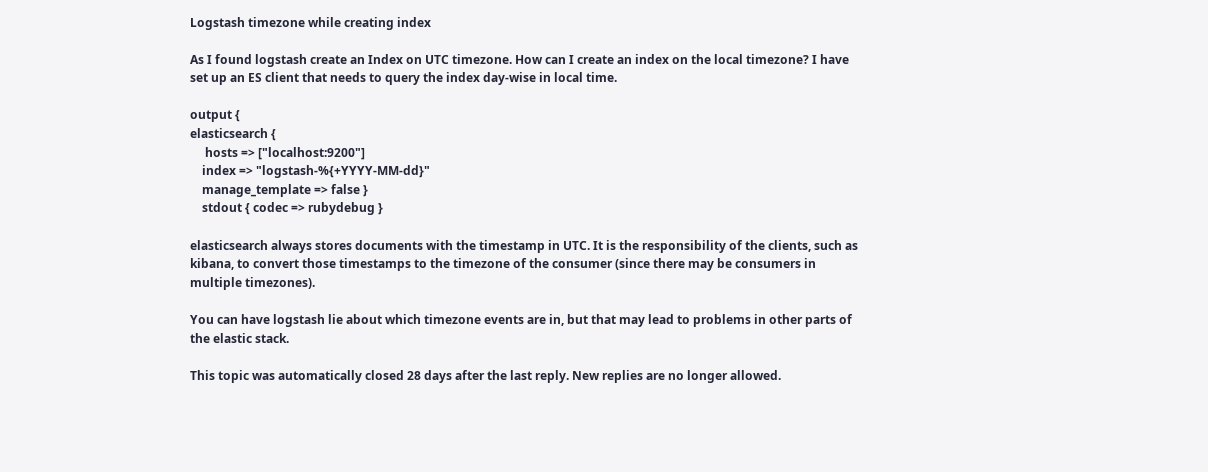Logstash timezone while creating index

As I found logstash create an Index on UTC timezone. How can I create an index on the local timezone? I have set up an ES client that needs to query the index day-wise in local time.

output {
elasticsearch {
     hosts => ["localhost:9200"]
    index => "logstash-%{+YYYY-MM-dd}"
    manage_template => false }
    stdout { codec => rubydebug }

elasticsearch always stores documents with the timestamp in UTC. It is the responsibility of the clients, such as kibana, to convert those timestamps to the timezone of the consumer (since there may be consumers in multiple timezones).

You can have logstash lie about which timezone events are in, but that may lead to problems in other parts of the elastic stack.

This topic was automatically closed 28 days after the last reply. New replies are no longer allowed.